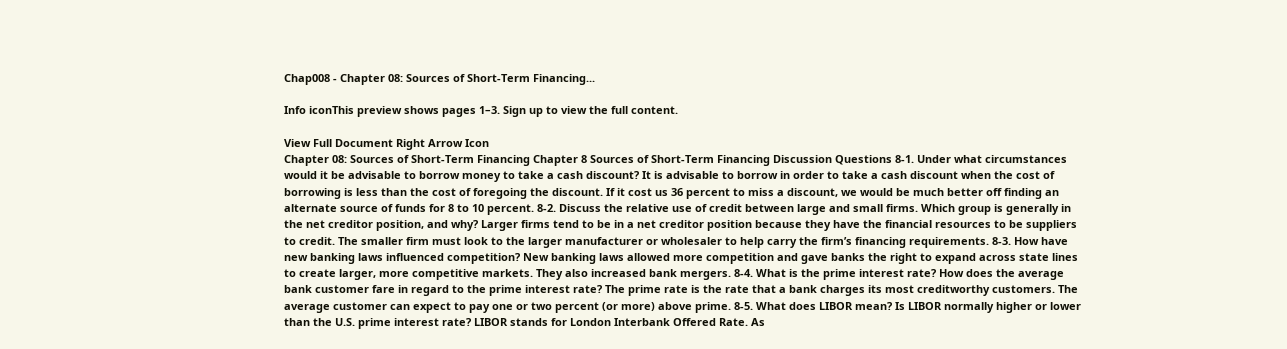Chap008 - Chapter 08: Sources of Short-Term Financing...

Info iconThis preview shows pages 1–3. Sign up to view the full content.

View Full Document Right Arrow Icon
Chapter 08: Sources of Short-Term Financing Chapter 8 Sources of Short-Term Financing Discussion Questions 8-1. Under what circumstances would it be advisable to borrow money to take a cash discount? It is advisable to borrow in order to take a cash discount when the cost of borrowing is less than the cost of foregoing the discount. If it cost us 36 percent to miss a discount, we would be much better off finding an alternate source of funds for 8 to 10 percent. 8-2. Discuss the relative use of credit between large and small firms. Which group is generally in the net creditor position, and why? Larger firms tend to be in a net creditor position because they have the financial resources to be suppliers to credit. The smaller firm must look to the larger manufacturer or wholesaler to help carry the firm’s financing requirements. 8-3. How have new banking laws influenced competition? New banking laws allowed more competition and gave banks the right to expand across state lines to create larger, more competitive markets. They also increased bank mergers. 8-4. What is the prime interest rate? How does the average bank customer fare in regard to the prime interest rate? The prime rate is the rate that a bank charges its most creditworthy customers. The average customer can expect to pay one or two percent (or more) above prime. 8-5. What does LIBOR mean? Is LIBOR normally higher or lower than the U.S. prime interest rate? LIBOR stands for London Interbank Offered Rate. As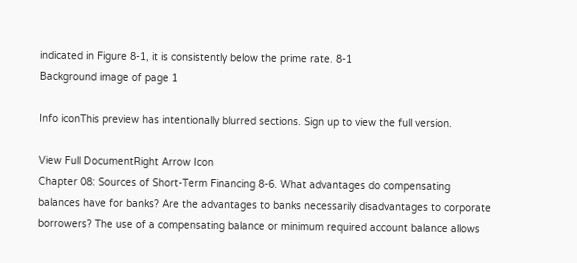indicated in Figure 8-1, it is consistently below the prime rate. 8-1
Background image of page 1

Info iconThis preview has intentionally blurred sections. Sign up to view the full version.

View Full DocumentRight Arrow Icon
Chapter 08: Sources of Short-Term Financing 8-6. What advantages do compensating balances have for banks? Are the advantages to banks necessarily disadvantages to corporate borrowers? The use of a compensating balance or minimum required account balance allows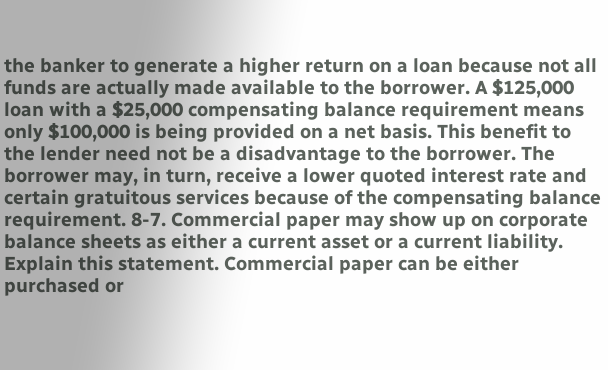the banker to generate a higher return on a loan because not all funds are actually made available to the borrower. A $125,000 loan with a $25,000 compensating balance requirement means only $100,000 is being provided on a net basis. This benefit to the lender need not be a disadvantage to the borrower. The borrower may, in turn, receive a lower quoted interest rate and certain gratuitous services because of the compensating balance requirement. 8-7. Commercial paper may show up on corporate balance sheets as either a current asset or a current liability. Explain this statement. Commercial paper can be either purchased or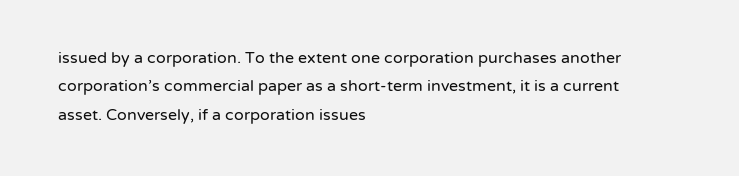issued by a corporation. To the extent one corporation purchases another corporation’s commercial paper as a short-term investment, it is a current asset. Conversely, if a corporation issues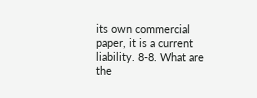its own commercial paper, it is a current liability. 8-8. What are the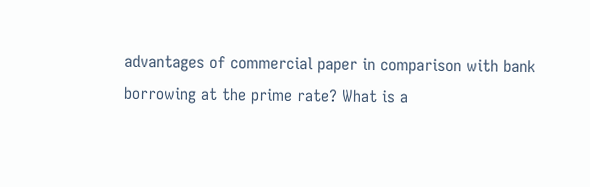advantages of commercial paper in comparison with bank borrowing at the prime rate? What is a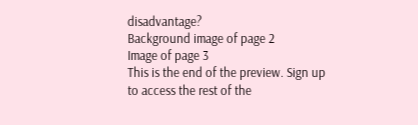disadvantage?
Background image of page 2
Image of page 3
This is the end of the preview. Sign up to access the rest of the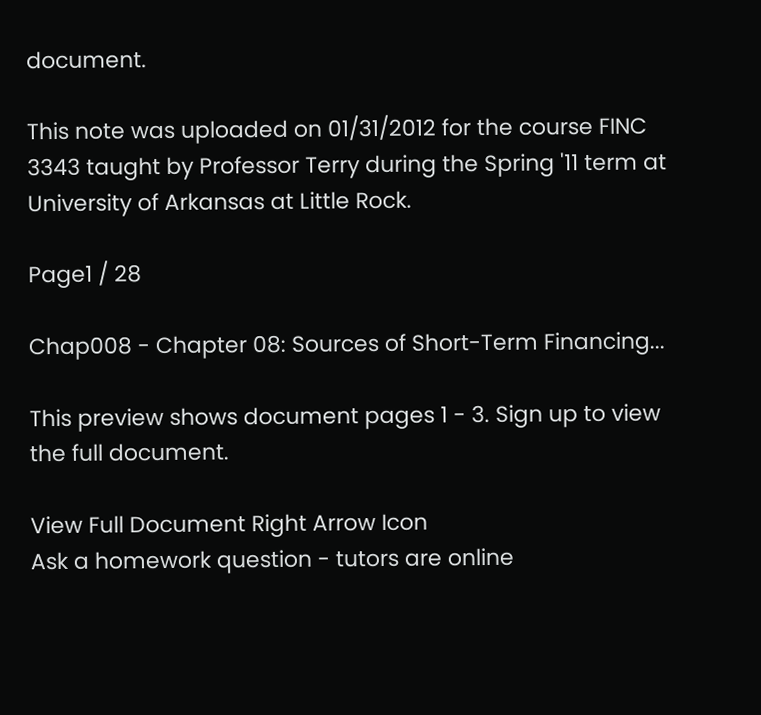document.

This note was uploaded on 01/31/2012 for the course FINC 3343 taught by Professor Terry during the Spring '11 term at University of Arkansas at Little Rock.

Page1 / 28

Chap008 - Chapter 08: Sources of Short-Term Financing...

This preview shows document pages 1 - 3. Sign up to view the full document.

View Full Document Right Arrow Icon
Ask a homework question - tutors are online